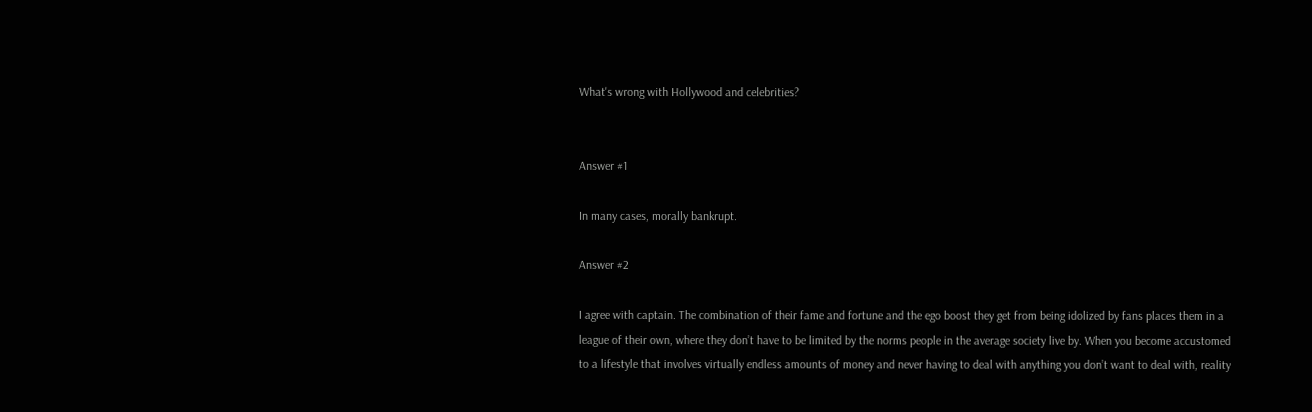What's wrong with Hollywood and celebrities?


Answer #1

In many cases, morally bankrupt.

Answer #2

I agree with captain. The combination of their fame and fortune and the ego boost they get from being idolized by fans places them in a league of their own, where they don’t have to be limited by the norms people in the average society live by. When you become accustomed to a lifestyle that involves virtually endless amounts of money and never having to deal with anything you don’t want to deal with, reality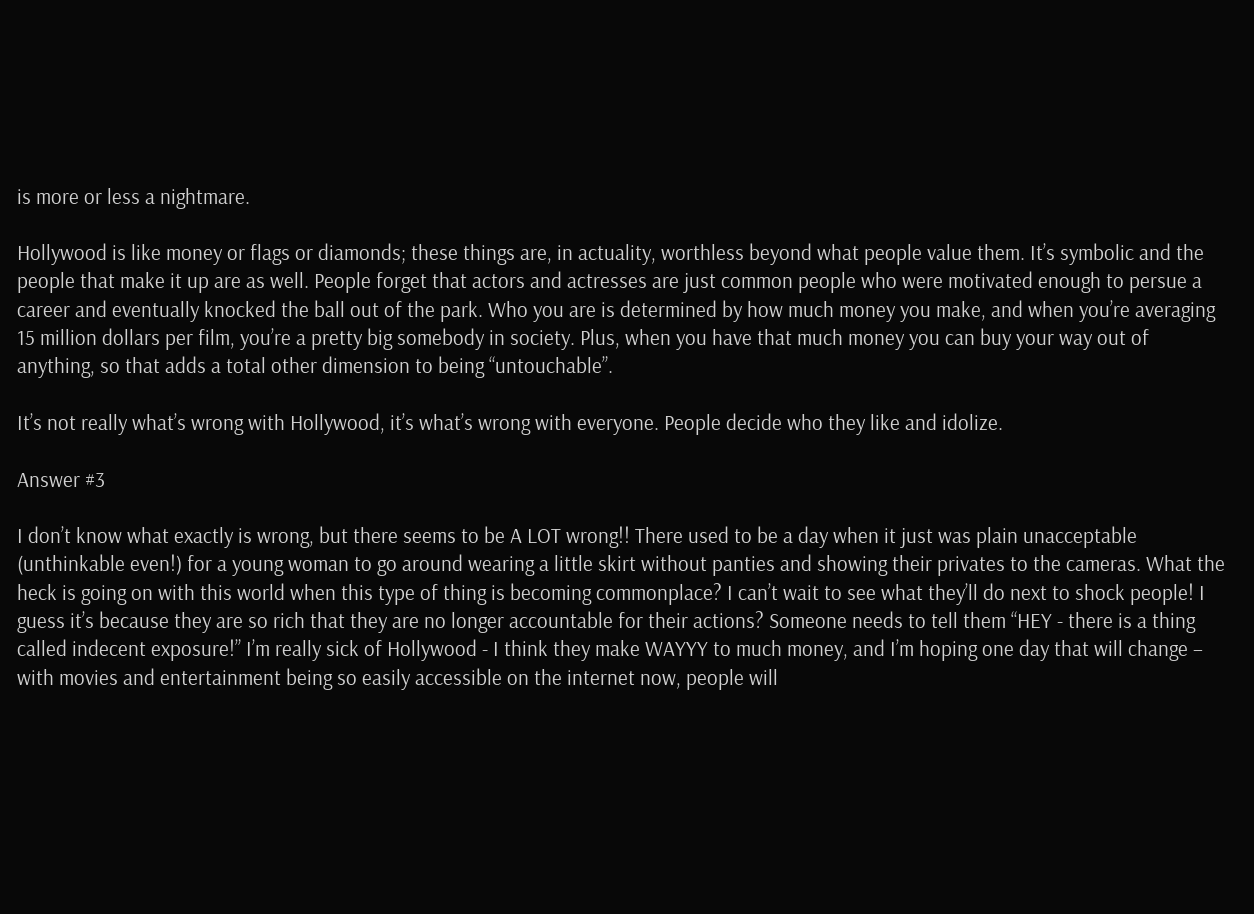is more or less a nightmare.

Hollywood is like money or flags or diamonds; these things are, in actuality, worthless beyond what people value them. It’s symbolic and the people that make it up are as well. People forget that actors and actresses are just common people who were motivated enough to persue a career and eventually knocked the ball out of the park. Who you are is determined by how much money you make, and when you’re averaging 15 million dollars per film, you’re a pretty big somebody in society. Plus, when you have that much money you can buy your way out of anything, so that adds a total other dimension to being “untouchable”.

It’s not really what’s wrong with Hollywood, it’s what’s wrong with everyone. People decide who they like and idolize.

Answer #3

I don’t know what exactly is wrong, but there seems to be A LOT wrong!! There used to be a day when it just was plain unacceptable (unthinkable even!) for a young woman to go around wearing a little skirt without panties and showing their privates to the cameras. What the heck is going on with this world when this type of thing is becoming commonplace? I can’t wait to see what they’ll do next to shock people! I guess it’s because they are so rich that they are no longer accountable for their actions? Someone needs to tell them “HEY - there is a thing called indecent exposure!” I’m really sick of Hollywood - I think they make WAYYY to much money, and I’m hoping one day that will change – with movies and entertainment being so easily accessible on the internet now, people will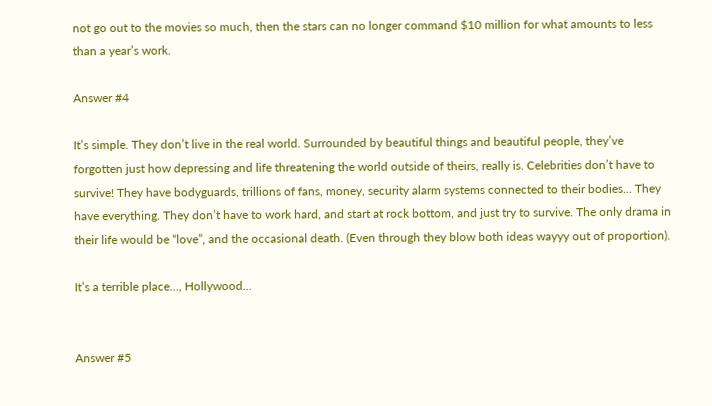not go out to the movies so much, then the stars can no longer command $10 million for what amounts to less than a year’s work.

Answer #4

It’s simple. They don’t live in the real world. Surrounded by beautiful things and beautiful people, they’ve forgotten just how depressing and life threatening the world outside of theirs, really is. Celebrities don’t have to survive! They have bodyguards, trillions of fans, money, security alarm systems connected to their bodies… They have everything. They don’t have to work hard, and start at rock bottom, and just try to survive. The only drama in their life would be “love”, and the occasional death. (Even through they blow both ideas wayyy out of proportion).

It’s a terrible place…, Hollywood…


Answer #5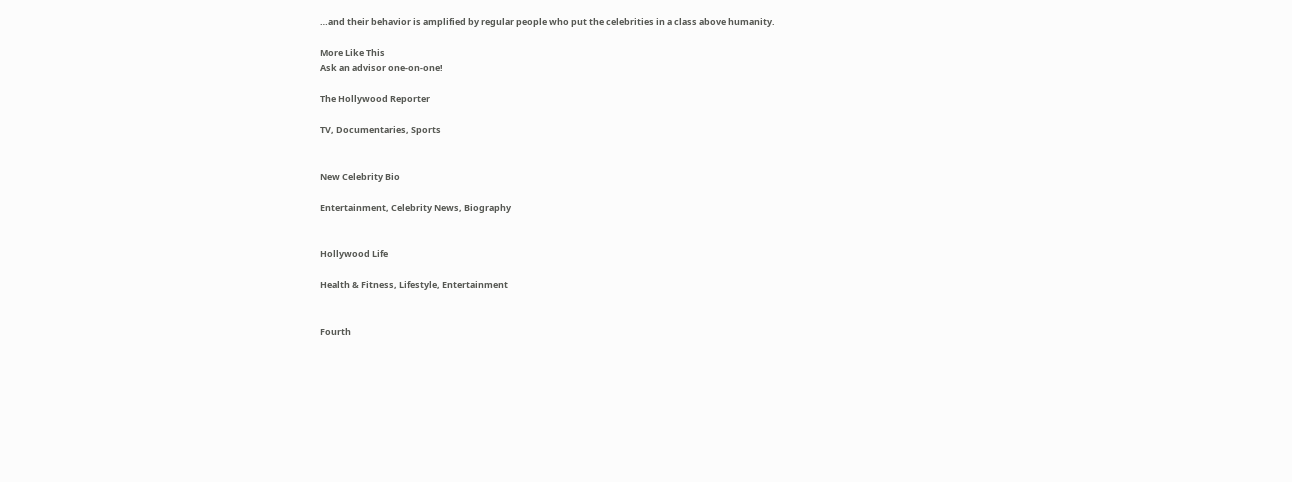…and their behavior is amplified by regular people who put the celebrities in a class above humanity.

More Like This
Ask an advisor one-on-one!

The Hollywood Reporter

TV, Documentaries, Sports


New Celebrity Bio

Entertainment, Celebrity News, Biography


Hollywood Life

Health & Fitness, Lifestyle, Entertainment


Fourth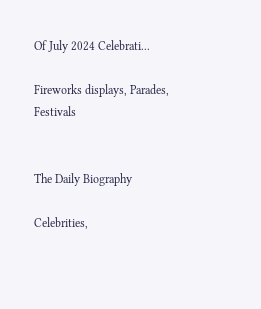Of July 2024 Celebrati...

Fireworks displays, Parades, Festivals


The Daily Biography

Celebrities,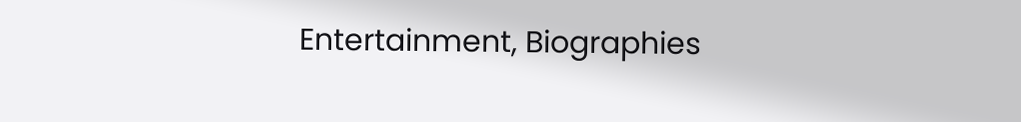Entertainment, Biographies